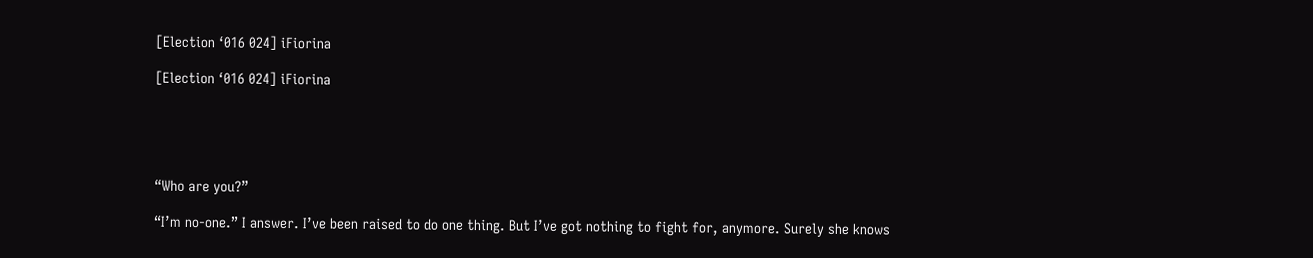[Election ‘016 024] iFiorina

[Election ‘016 024] iFiorina





“Who are you?”

“I’m no-one.” I answer. I’ve been raised to do one thing. But I’ve got nothing to fight for, anymore. Surely she knows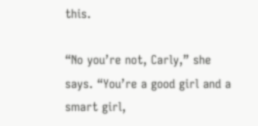this.

“No you’re not, Carly,” she says. “You’re a good girl and a smart girl,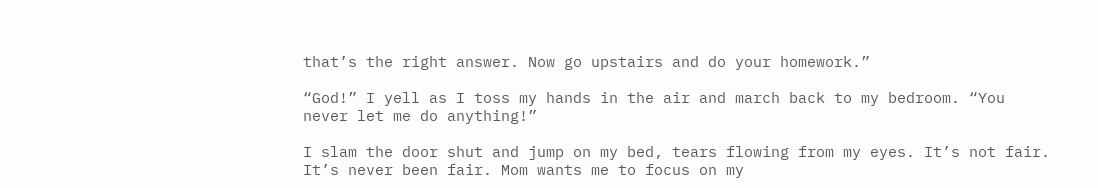that’s the right answer. Now go upstairs and do your homework.”

“God!” I yell as I toss my hands in the air and march back to my bedroom. “You never let me do anything!”

I slam the door shut and jump on my bed, tears flowing from my eyes. It’s not fair. It’s never been fair. Mom wants me to focus on my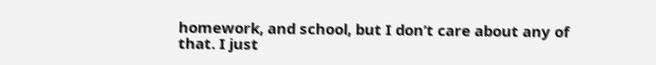homework, and school, but I don’t care about any of that. I just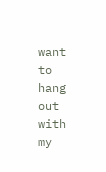want to hang out with my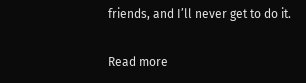friends, and I’ll never get to do it.

Read more